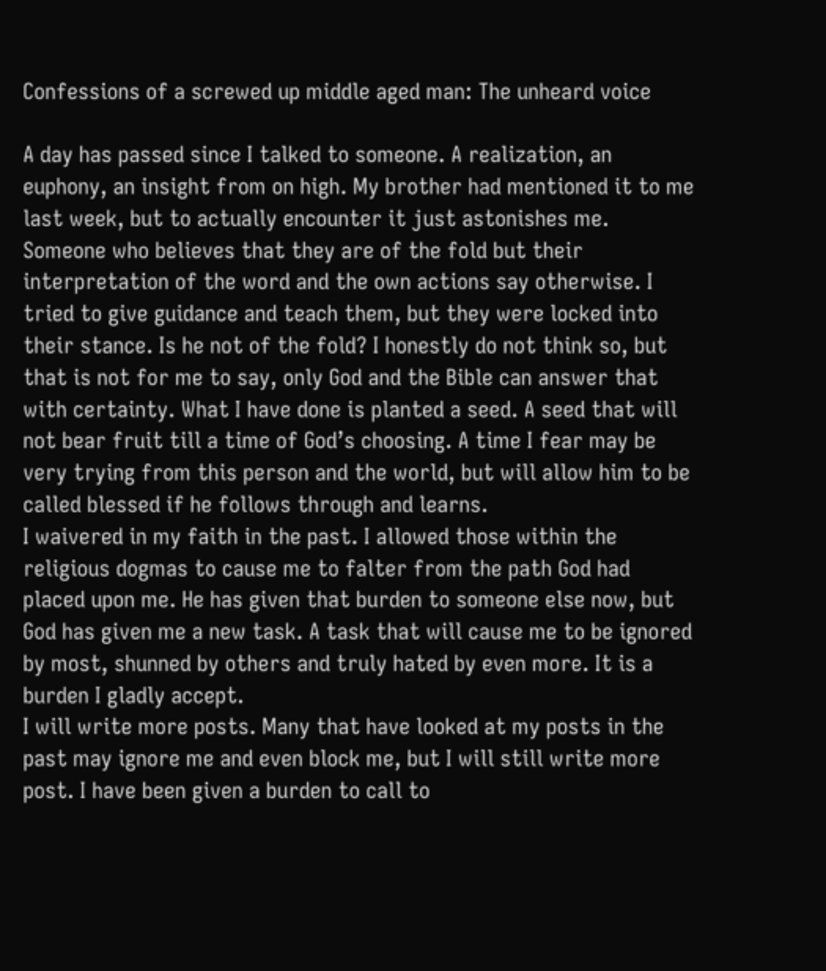Confessions of a screwed up middle aged man: The unheard voice

A day has passed since I talked to someone. A realization, an euphony, an insight from on high. My brother had mentioned it to me last week, but to actually encounter it just astonishes me.
Someone who believes that they are of the fold but their interpretation of the word and the own actions say otherwise. I tried to give guidance and teach them, but they were locked into their stance. Is he not of the fold? I honestly do not think so, but that is not for me to say, only God and the Bible can answer that with certainty. What I have done is planted a seed. A seed that will not bear fruit till a time of God’s choosing. A time I fear may be very trying from this person and the world, but will allow him to be called blessed if he follows through and learns.
I waivered in my faith in the past. I allowed those within the religious dogmas to cause me to falter from the path God had placed upon me. He has given that burden to someone else now, but God has given me a new task. A task that will cause me to be ignored by most, shunned by others and truly hated by even more. It is a burden I gladly accept.
I will write more posts. Many that have looked at my posts in the past may ignore me and even block me, but I will still write more post. I have been given a burden to call to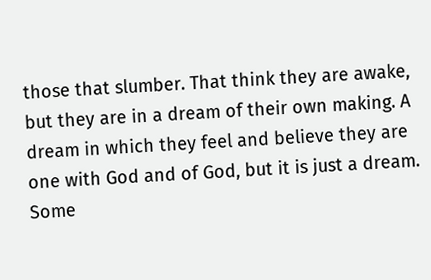those that slumber. That think they are awake, but they are in a dream of their own making. A dream in which they feel and believe they are one with God and of God, but it is just a dream.
Some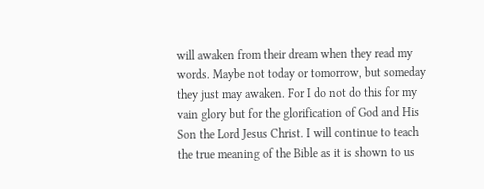will awaken from their dream when they read my words. Maybe not today or tomorrow, but someday they just may awaken. For I do not do this for my vain glory but for the glorification of God and His Son the Lord Jesus Christ. I will continue to teach the true meaning of the Bible as it is shown to us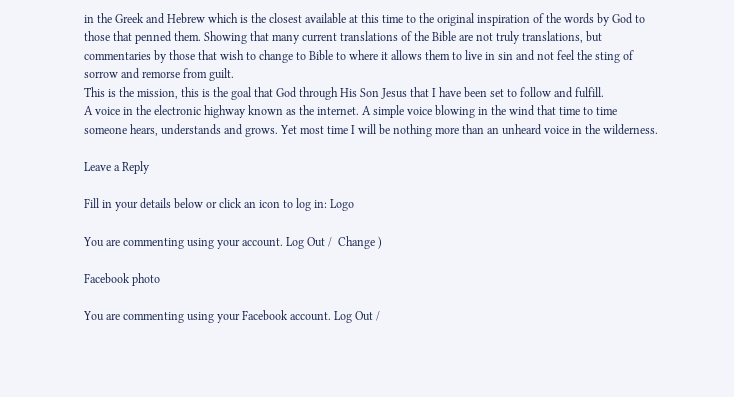in the Greek and Hebrew which is the closest available at this time to the original inspiration of the words by God to those that penned them. Showing that many current translations of the Bible are not truly translations, but commentaries by those that wish to change to Bible to where it allows them to live in sin and not feel the sting of sorrow and remorse from guilt.
This is the mission, this is the goal that God through His Son Jesus that I have been set to follow and fulfill.
A voice in the electronic highway known as the internet. A simple voice blowing in the wind that time to time someone hears, understands and grows. Yet most time I will be nothing more than an unheard voice in the wilderness.

Leave a Reply

Fill in your details below or click an icon to log in: Logo

You are commenting using your account. Log Out /  Change )

Facebook photo

You are commenting using your Facebook account. Log Out /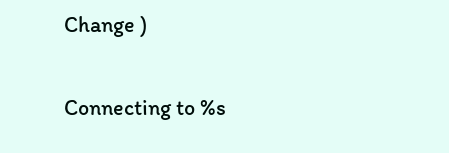Change )

Connecting to %s